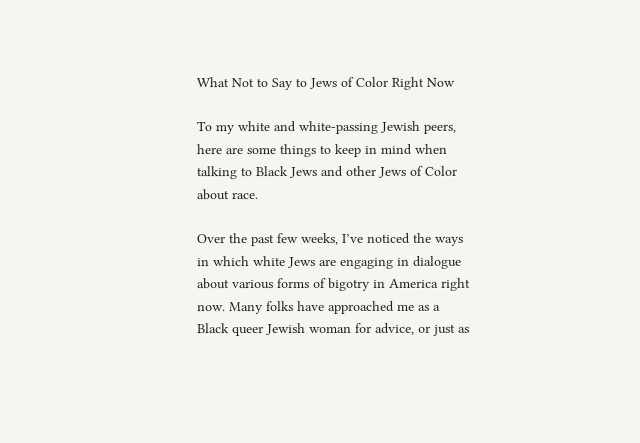What Not to Say to Jews of Color Right Now

To my white and white-passing Jewish peers, here are some things to keep in mind when talking to Black Jews and other Jews of Color about race.

Over the past few weeks, I’ve noticed the ways in which white Jews are engaging in dialogue about various forms of bigotry in America right now. Many folks have approached me as a Black queer Jewish woman for advice, or just as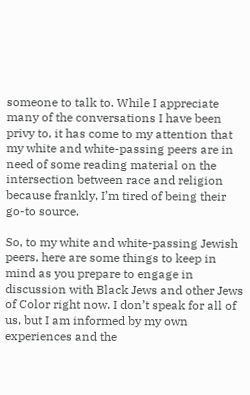someone to talk to. While I appreciate many of the conversations I have been privy to, it has come to my attention that my white and white-passing peers are in need of some reading material on the intersection between race and religion because frankly, I’m tired of being their go-to source.

So, to my white and white-passing Jewish peers, here are some things to keep in mind as you prepare to engage in discussion with Black Jews and other Jews of Color right now. I don’t speak for all of us, but I am informed by my own experiences and the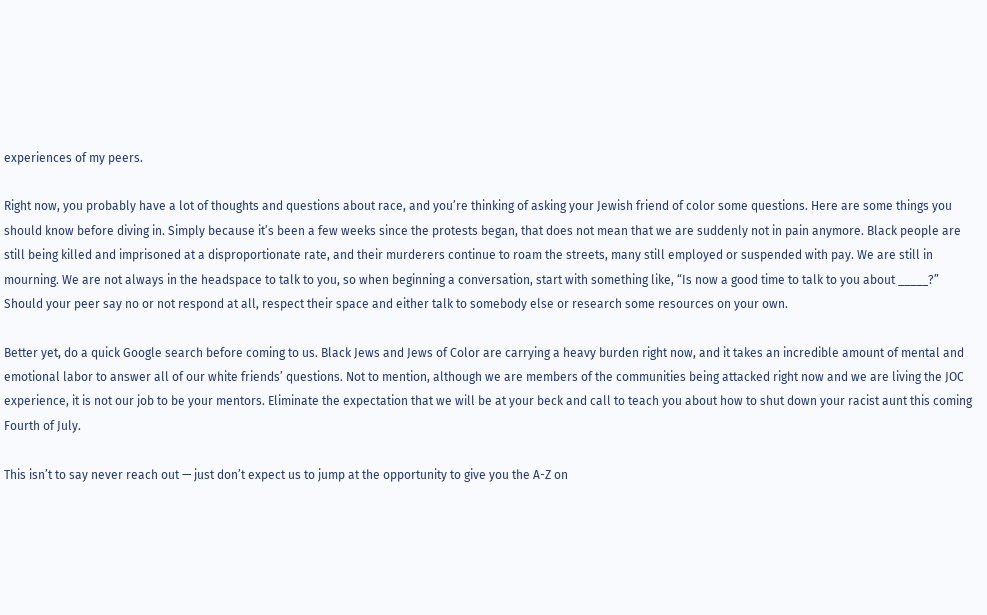experiences of my peers.

Right now, you probably have a lot of thoughts and questions about race, and you’re thinking of asking your Jewish friend of color some questions. Here are some things you should know before diving in. Simply because it’s been a few weeks since the protests began, that does not mean that we are suddenly not in pain anymore. Black people are still being killed and imprisoned at a disproportionate rate, and their murderers continue to roam the streets, many still employed or suspended with pay. We are still in mourning. We are not always in the headspace to talk to you, so when beginning a conversation, start with something like, “Is now a good time to talk to you about _____?” Should your peer say no or not respond at all, respect their space and either talk to somebody else or research some resources on your own.

Better yet, do a quick Google search before coming to us. Black Jews and Jews of Color are carrying a heavy burden right now, and it takes an incredible amount of mental and emotional labor to answer all of our white friends’ questions. Not to mention, although we are members of the communities being attacked right now and we are living the JOC experience, it is not our job to be your mentors. Eliminate the expectation that we will be at your beck and call to teach you about how to shut down your racist aunt this coming Fourth of July.

This isn’t to say never reach out — just don’t expect us to jump at the opportunity to give you the A-Z on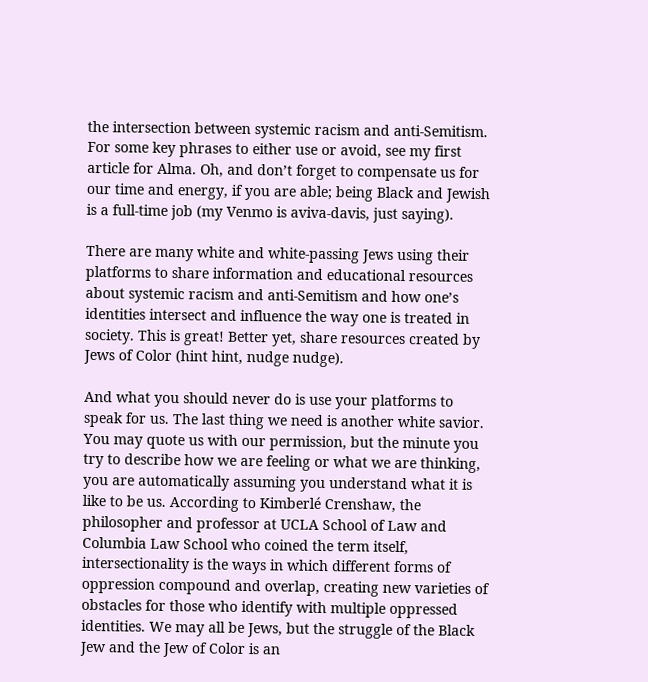the intersection between systemic racism and anti-Semitism. For some key phrases to either use or avoid, see my first article for Alma. Oh, and don’t forget to compensate us for our time and energy, if you are able; being Black and Jewish is a full-time job (my Venmo is aviva-davis, just saying).

There are many white and white-passing Jews using their platforms to share information and educational resources about systemic racism and anti-Semitism and how one’s identities intersect and influence the way one is treated in society. This is great! Better yet, share resources created by Jews of Color (hint hint, nudge nudge).

And what you should never do is use your platforms to speak for us. The last thing we need is another white savior. You may quote us with our permission, but the minute you try to describe how we are feeling or what we are thinking, you are automatically assuming you understand what it is like to be us. According to Kimberlé Crenshaw, the philosopher and professor at UCLA School of Law and Columbia Law School who coined the term itself, intersectionality is the ways in which different forms of oppression compound and overlap, creating new varieties of obstacles for those who identify with multiple oppressed identities. We may all be Jews, but the struggle of the Black Jew and the Jew of Color is an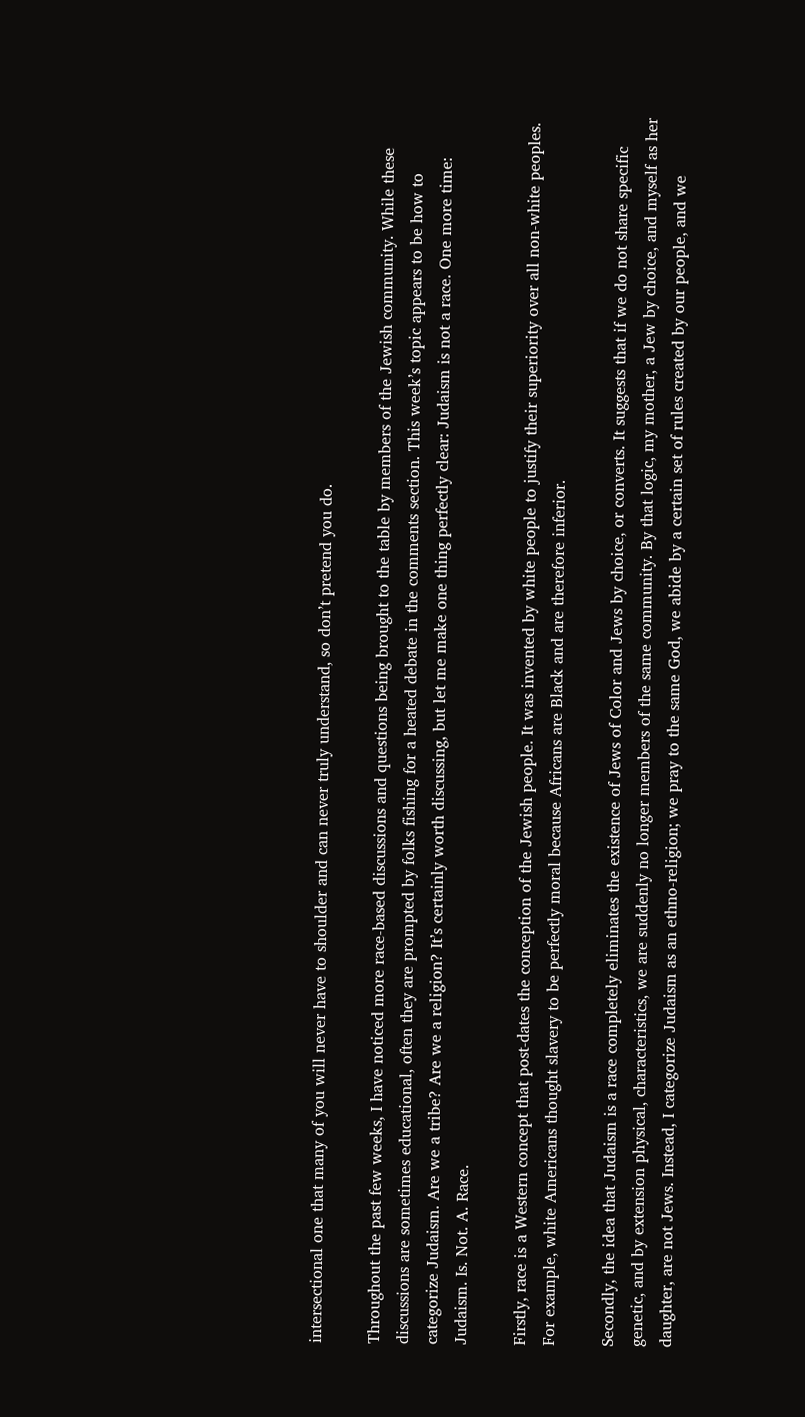intersectional one that many of you will never have to shoulder and can never truly understand, so don’t pretend you do.

Throughout the past few weeks, I have noticed more race-based discussions and questions being brought to the table by members of the Jewish community. While these discussions are sometimes educational, often they are prompted by folks fishing for a heated debate in the comments section. This week’s topic appears to be how to categorize Judaism. Are we a tribe? Are we a religion? It’s certainly worth discussing, but let me make one thing perfectly clear: Judaism is not a race. One more time: Judaism. Is. Not. A. Race.

Firstly, race is a Western concept that post-dates the conception of the Jewish people. It was invented by white people to justify their superiority over all non-white peoples. For example, white Americans thought slavery to be perfectly moral because Africans are Black and are therefore inferior.

Secondly, the idea that Judaism is a race completely eliminates the existence of Jews of Color and Jews by choice, or converts. It suggests that if we do not share specific genetic, and by extension physical, characteristics, we are suddenly no longer members of the same community. By that logic, my mother, a Jew by choice, and myself as her daughter, are not Jews. Instead, I categorize Judaism as an ethno-religion; we pray to the same God, we abide by a certain set of rules created by our people, and we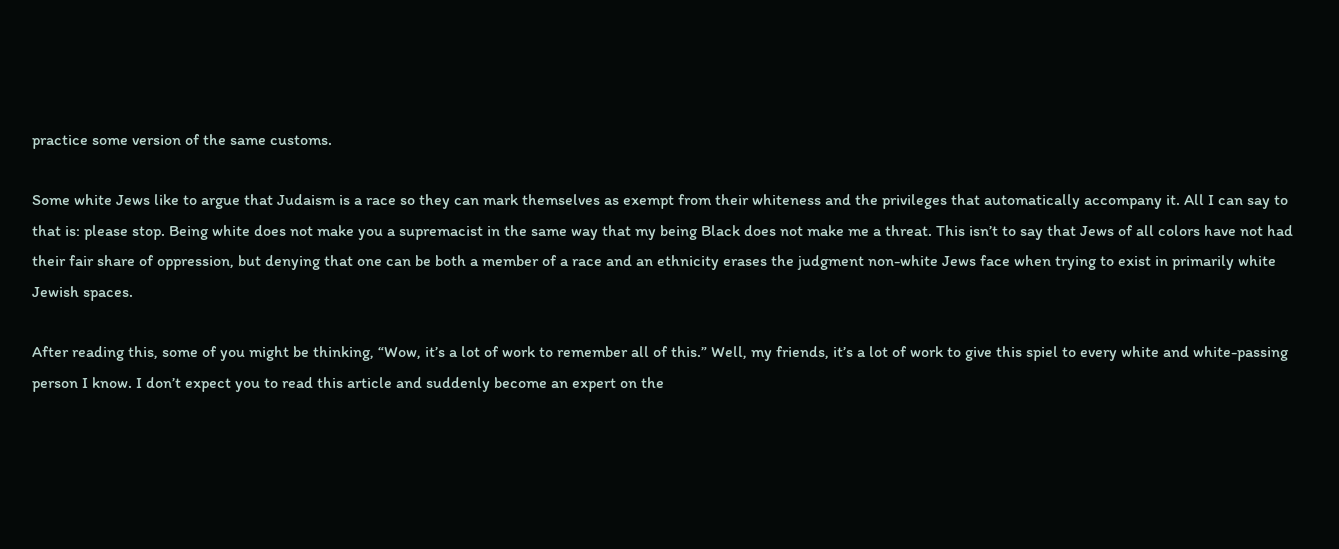practice some version of the same customs.

Some white Jews like to argue that Judaism is a race so they can mark themselves as exempt from their whiteness and the privileges that automatically accompany it. All I can say to that is: please stop. Being white does not make you a supremacist in the same way that my being Black does not make me a threat. This isn’t to say that Jews of all colors have not had their fair share of oppression, but denying that one can be both a member of a race and an ethnicity erases the judgment non-white Jews face when trying to exist in primarily white Jewish spaces.

After reading this, some of you might be thinking, “Wow, it’s a lot of work to remember all of this.” Well, my friends, it’s a lot of work to give this spiel to every white and white-passing person I know. I don’t expect you to read this article and suddenly become an expert on the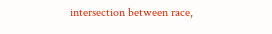intersection between race,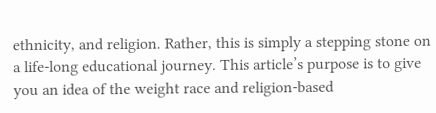ethnicity, and religion. Rather, this is simply a stepping stone on a life-long educational journey. This article’s purpose is to give you an idea of the weight race and religion-based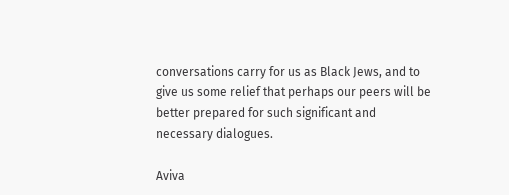conversations carry for us as Black Jews, and to give us some relief that perhaps our peers will be better prepared for such significant and necessary dialogues.

Aviva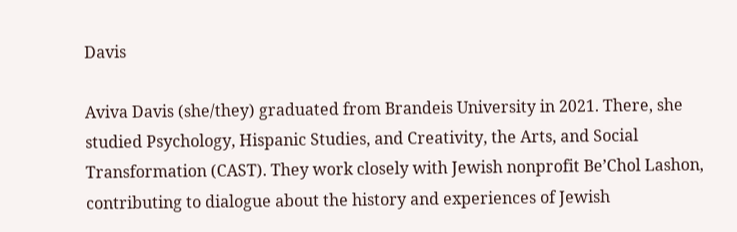Davis

Aviva Davis (she/they) graduated from Brandeis University in 2021. There, she studied Psychology, Hispanic Studies, and Creativity, the Arts, and Social Transformation (CAST). They work closely with Jewish nonprofit Be’Chol Lashon, contributing to dialogue about the history and experiences of Jewish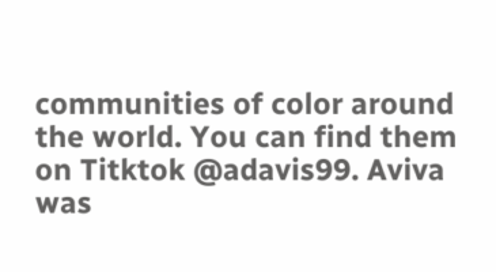communities of color around the world. You can find them on Titktok @adavis99. Aviva was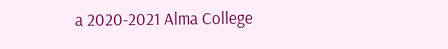a 2020-2021 Alma College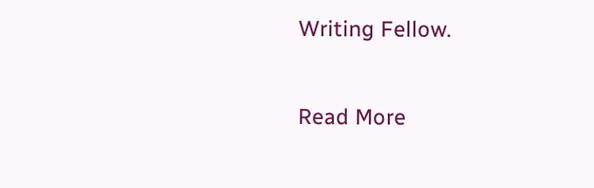Writing Fellow.

Read More